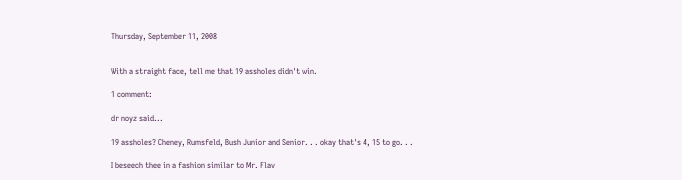Thursday, September 11, 2008


With a straight face, tell me that 19 assholes didn't win.

1 comment:

dr noyz said...

19 assholes? Cheney, Rumsfeld, Bush Junior and Senior. . . okay that's 4, 15 to go. . .

I beseech thee in a fashion similar to Mr. Flav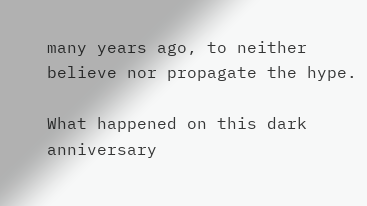many years ago, to neither believe nor propagate the hype.

What happened on this dark anniversary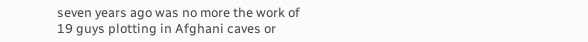seven years ago was no more the work of 19 guys plotting in Afghani caves or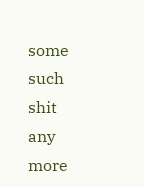some such shit any more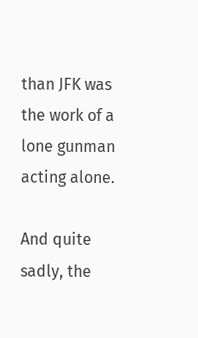than JFK was the work of a lone gunman acting alone.

And quite sadly, the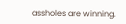assholes are winning.